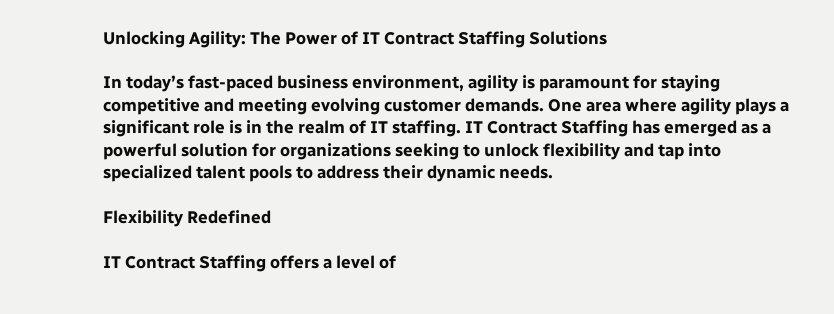Unlocking Agility: The Power of IT Contract Staffing Solutions

In today’s fast-paced business environment, agility is paramount for staying competitive and meeting evolving customer demands. One area where agility plays a significant role is in the realm of IT staffing. IT Contract Staffing has emerged as a powerful solution for organizations seeking to unlock flexibility and tap into specialized talent pools to address their dynamic needs.

Flexibility Redefined

IT Contract Staffing offers a level of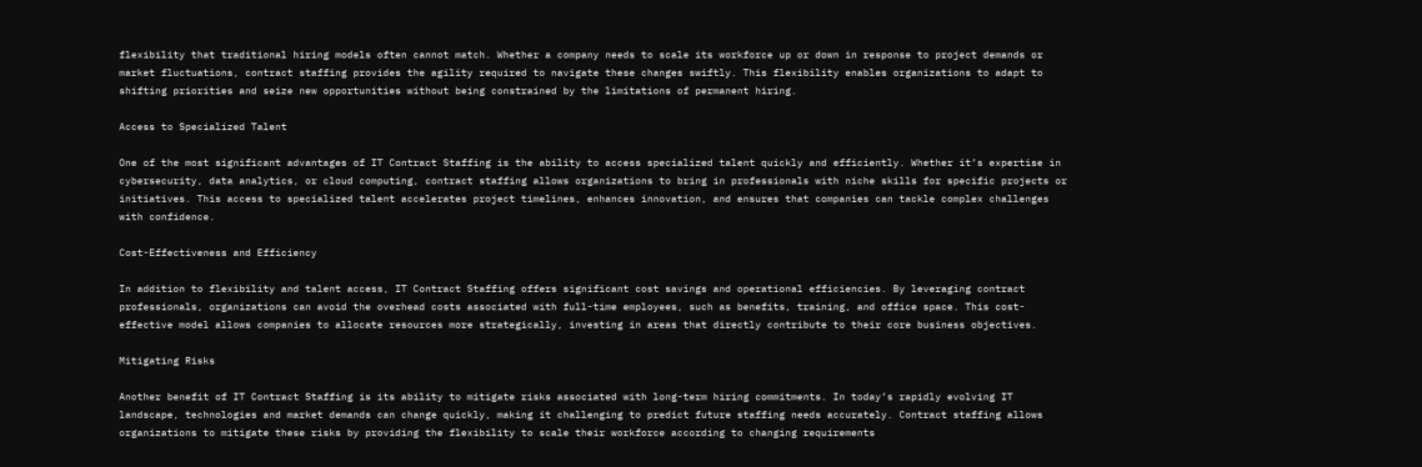flexibility that traditional hiring models often cannot match. Whether a company needs to scale its workforce up or down in response to project demands or market fluctuations, contract staffing provides the agility required to navigate these changes swiftly. This flexibility enables organizations to adapt to shifting priorities and seize new opportunities without being constrained by the limitations of permanent hiring.

Access to Specialized Talent

One of the most significant advantages of IT Contract Staffing is the ability to access specialized talent quickly and efficiently. Whether it’s expertise in cybersecurity, data analytics, or cloud computing, contract staffing allows organizations to bring in professionals with niche skills for specific projects or initiatives. This access to specialized talent accelerates project timelines, enhances innovation, and ensures that companies can tackle complex challenges with confidence.

Cost-Effectiveness and Efficiency

In addition to flexibility and talent access, IT Contract Staffing offers significant cost savings and operational efficiencies. By leveraging contract professionals, organizations can avoid the overhead costs associated with full-time employees, such as benefits, training, and office space. This cost-effective model allows companies to allocate resources more strategically, investing in areas that directly contribute to their core business objectives.

Mitigating Risks

Another benefit of IT Contract Staffing is its ability to mitigate risks associated with long-term hiring commitments. In today’s rapidly evolving IT landscape, technologies and market demands can change quickly, making it challenging to predict future staffing needs accurately. Contract staffing allows organizations to mitigate these risks by providing the flexibility to scale their workforce according to changing requirements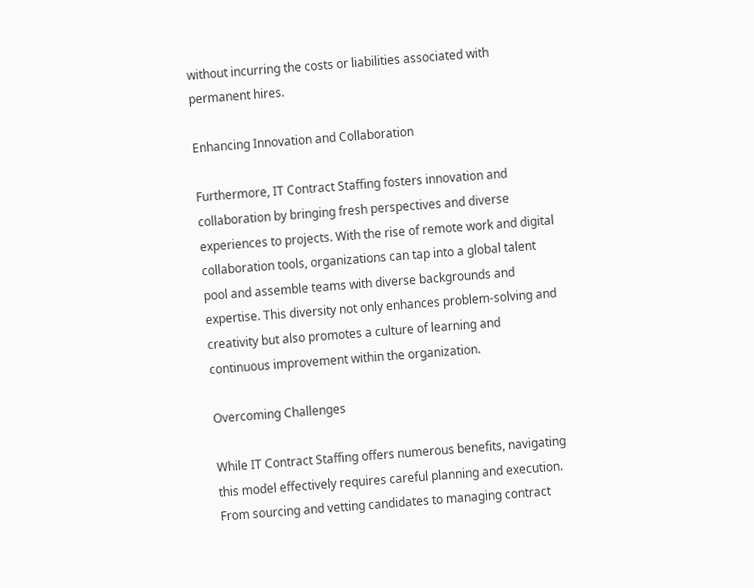without incurring the costs or liabilities associated with permanent hires.

Enhancing Innovation and Collaboration

Furthermore, IT Contract Staffing fosters innovation and collaboration by bringing fresh perspectives and diverse experiences to projects. With the rise of remote work and digital collaboration tools, organizations can tap into a global talent pool and assemble teams with diverse backgrounds and expertise. This diversity not only enhances problem-solving and creativity but also promotes a culture of learning and continuous improvement within the organization.

Overcoming Challenges

While IT Contract Staffing offers numerous benefits, navigating this model effectively requires careful planning and execution. From sourcing and vetting candidates to managing contract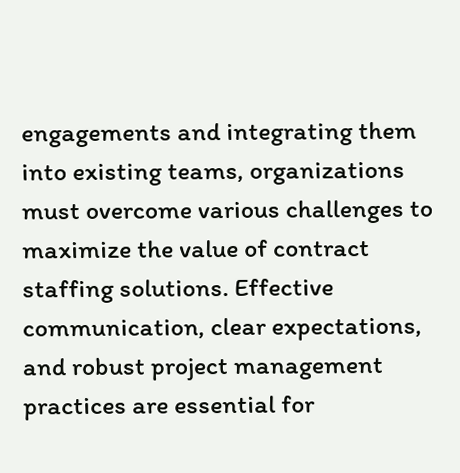engagements and integrating them into existing teams, organizations must overcome various challenges to maximize the value of contract staffing solutions. Effective communication, clear expectations, and robust project management practices are essential for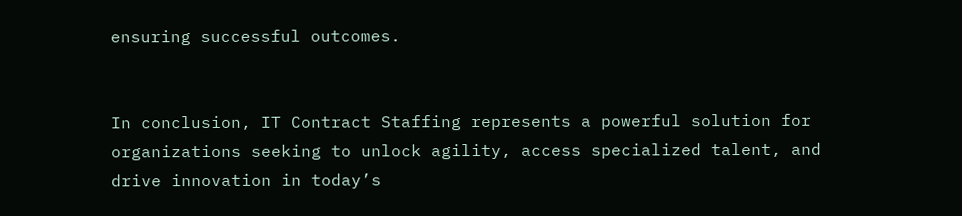ensuring successful outcomes.


In conclusion, IT Contract Staffing represents a powerful solution for organizations seeking to unlock agility, access specialized talent, and drive innovation in today’s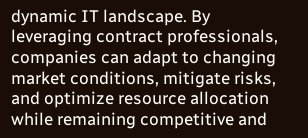dynamic IT landscape. By leveraging contract professionals, companies can adapt to changing market conditions, mitigate risks, and optimize resource allocation while remaining competitive and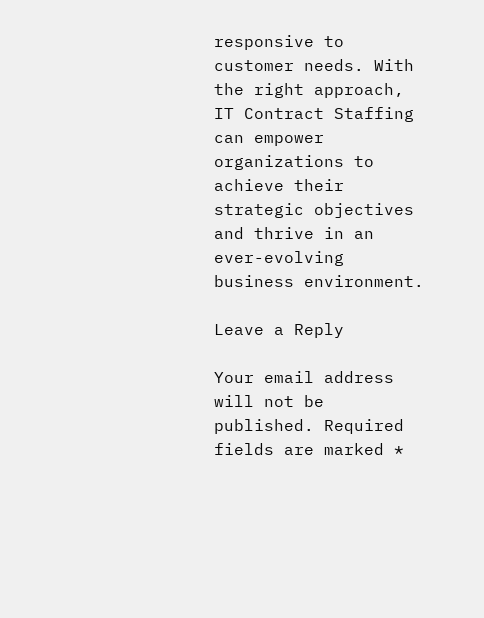responsive to customer needs. With the right approach, IT Contract Staffing can empower organizations to achieve their strategic objectives and thrive in an ever-evolving business environment.

Leave a Reply

Your email address will not be published. Required fields are marked *